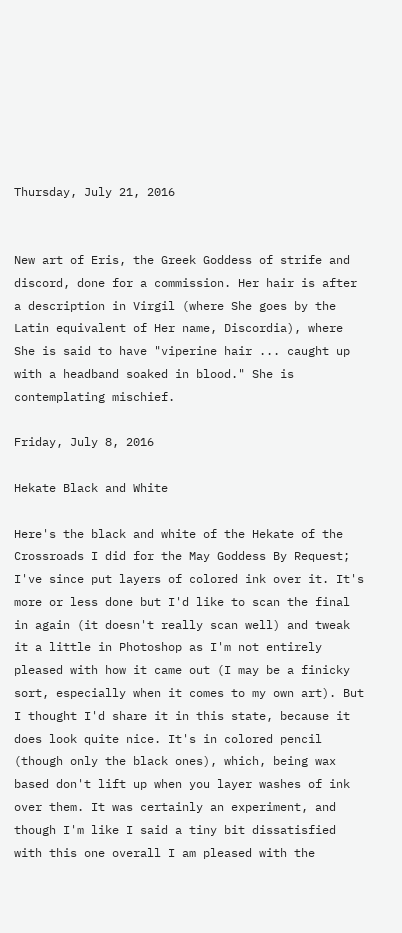Thursday, July 21, 2016


New art of Eris, the Greek Goddess of strife and discord, done for a commission. Her hair is after a description in Virgil (where She goes by the Latin equivalent of Her name, Discordia), where She is said to have "viperine hair ... caught up with a headband soaked in blood." She is contemplating mischief.

Friday, July 8, 2016

Hekate Black and White

Here's the black and white of the Hekate of the Crossroads I did for the May Goddess By Request; I've since put layers of colored ink over it. It's more or less done but I'd like to scan the final in again (it doesn't really scan well) and tweak it a little in Photoshop as I'm not entirely pleased with how it came out (I may be a finicky sort, especially when it comes to my own art). But I thought I'd share it in this state, because it does look quite nice. It's in colored pencil (though only the black ones), which, being wax based don't lift up when you layer washes of ink over them. It was certainly an experiment, and though I'm like I said a tiny bit dissatisfied with this one overall I am pleased with the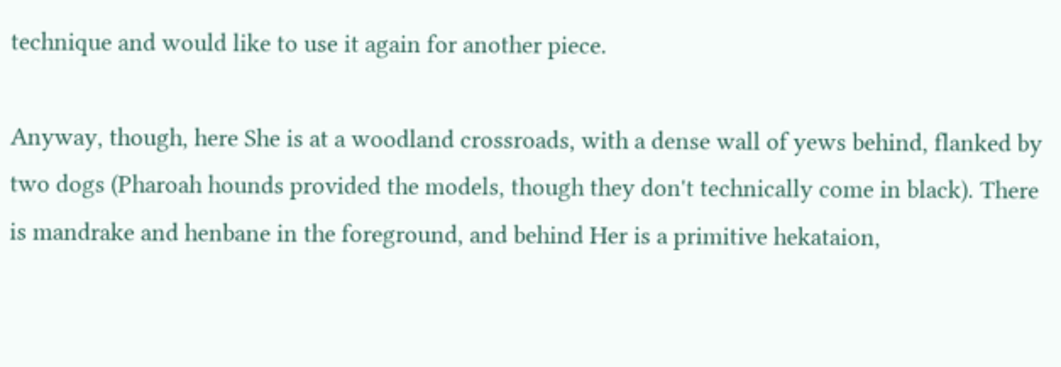technique and would like to use it again for another piece.

Anyway, though, here She is at a woodland crossroads, with a dense wall of yews behind, flanked by two dogs (Pharoah hounds provided the models, though they don't technically come in black). There is mandrake and henbane in the foreground, and behind Her is a primitive hekataion,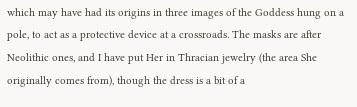which may have had its origins in three images of the Goddess hung on a pole, to act as a protective device at a crossroads. The masks are after Neolithic ones, and I have put Her in Thracian jewelry (the area She originally comes from), though the dress is a bit of a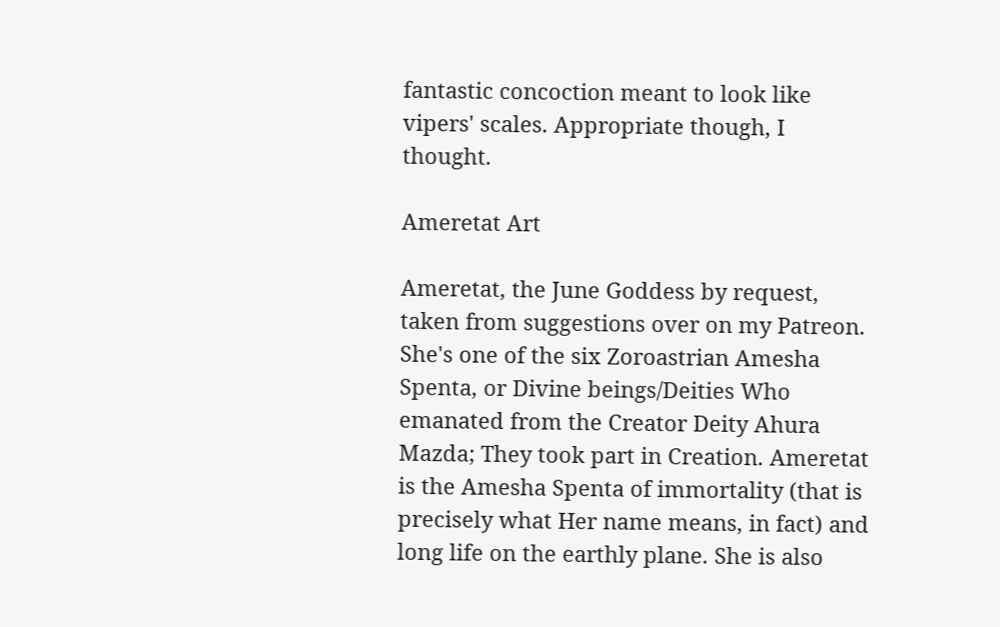fantastic concoction meant to look like vipers' scales. Appropriate though, I thought.

Ameretat Art

Ameretat, the June Goddess by request, taken from suggestions over on my Patreon. She's one of the six Zoroastrian Amesha Spenta, or Divine beings/Deities Who emanated from the Creator Deity Ahura Mazda; They took part in Creation. Ameretat is the Amesha Spenta of immortality (that is precisely what Her name means, in fact) and long life on the earthly plane. She is also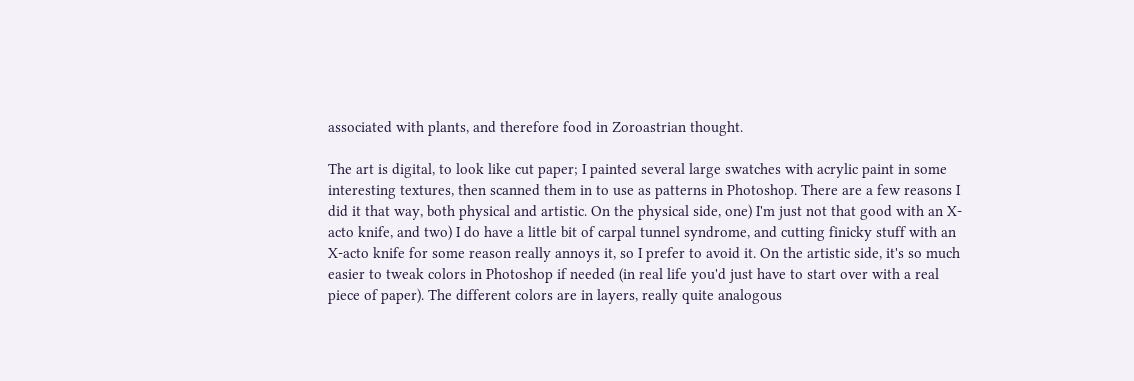associated with plants, and therefore food in Zoroastrian thought.

The art is digital, to look like cut paper; I painted several large swatches with acrylic paint in some interesting textures, then scanned them in to use as patterns in Photoshop. There are a few reasons I did it that way, both physical and artistic. On the physical side, one) I'm just not that good with an X-acto knife, and two) I do have a little bit of carpal tunnel syndrome, and cutting finicky stuff with an X-acto knife for some reason really annoys it, so I prefer to avoid it. On the artistic side, it's so much easier to tweak colors in Photoshop if needed (in real life you'd just have to start over with a real piece of paper). The different colors are in layers, really quite analogous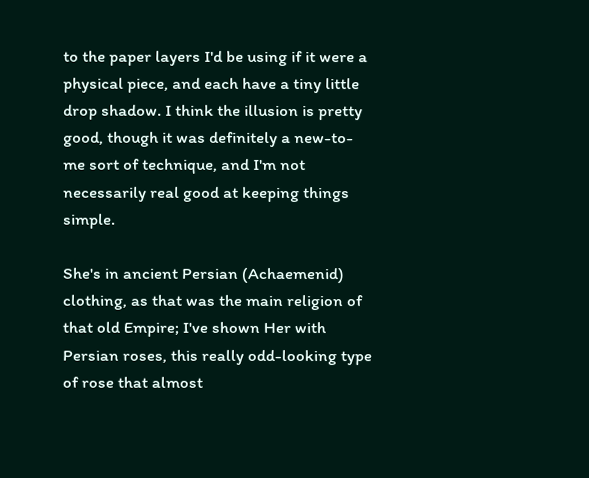to the paper layers I'd be using if it were a physical piece, and each have a tiny little drop shadow. I think the illusion is pretty good, though it was definitely a new-to-me sort of technique, and I'm not necessarily real good at keeping things simple.

She's in ancient Persian (Achaemenid) clothing, as that was the main religion of that old Empire; I've shown Her with Persian roses, this really odd-looking type of rose that almost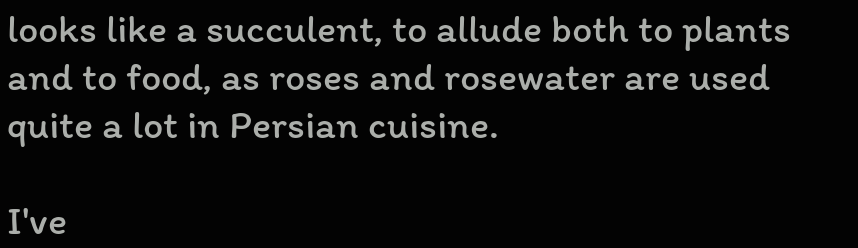looks like a succulent, to allude both to plants and to food, as roses and rosewater are used quite a lot in Persian cuisine.

I've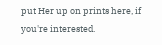put Her up on prints here, if you're interested.